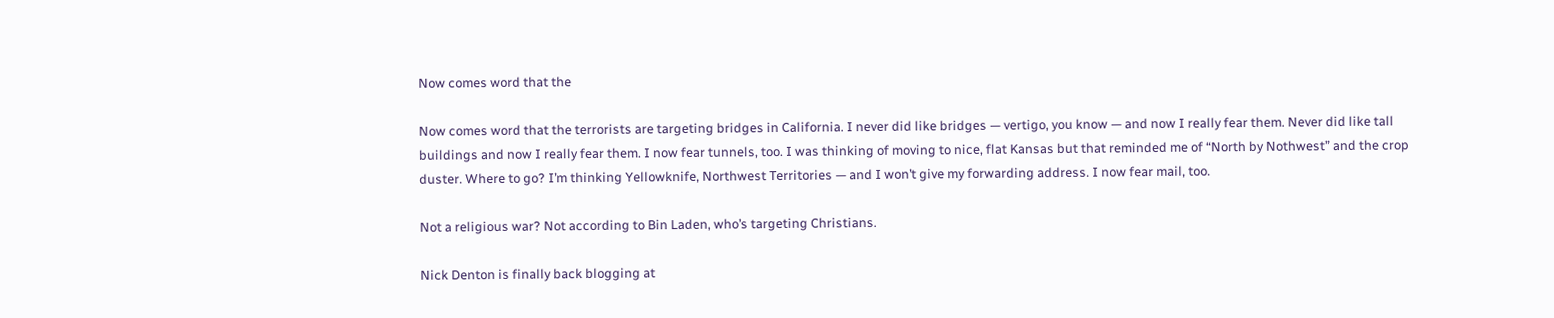Now comes word that the

Now comes word that the terrorists are targeting bridges in California. I never did like bridges — vertigo, you know — and now I really fear them. Never did like tall buildings and now I really fear them. I now fear tunnels, too. I was thinking of moving to nice, flat Kansas but that reminded me of “North by Nothwest” and the crop duster. Where to go? I’m thinking Yellowknife, Northwest Territories — and I won’t give my forwarding address. I now fear mail, too.

Not a religious war? Not according to Bin Laden, who’s targeting Christians.

Nick Denton is finally back blogging at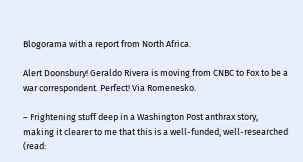Blogorama with a report from North Africa.

Alert Doonsbury! Geraldo Rivera is moving from CNBC to Fox to be a war correspondent. Perfect! Via Romenesko.

– Frightening stuff deep in a Washington Post anthrax story, making it clearer to me that this is a well-funded, well-researched (read: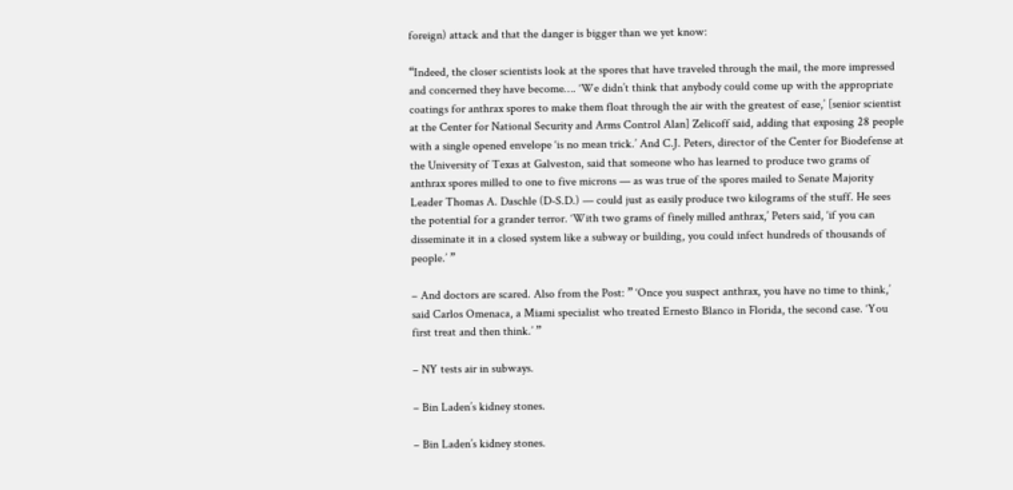foreign) attack and that the danger is bigger than we yet know:

“Indeed, the closer scientists look at the spores that have traveled through the mail, the more impressed and concerned they have become…. ‘We didn’t think that anybody could come up with the appropriate coatings for anthrax spores to make them float through the air with the greatest of ease,’ [senior scientist at the Center for National Security and Arms Control Alan] Zelicoff said, adding that exposing 28 people with a single opened envelope ‘is no mean trick.’ And C.J. Peters, director of the Center for Biodefense at the University of Texas at Galveston, said that someone who has learned to produce two grams of anthrax spores milled to one to five microns — as was true of the spores mailed to Senate Majority Leader Thomas A. Daschle (D-S.D.) — could just as easily produce two kilograms of the stuff. He sees the potential for a grander terror. ‘With two grams of finely milled anthrax,’ Peters said, ‘if you can disseminate it in a closed system like a subway or building, you could infect hundreds of thousands of people.’ ”

– And doctors are scared. Also from the Post: ” ‘Once you suspect anthrax, you have no time to think,’ said Carlos Omenaca, a Miami specialist who treated Ernesto Blanco in Florida, the second case. ‘You first treat and then think.’ ”

– NY tests air in subways.

– Bin Laden’s kidney stones.

– Bin Laden’s kidney stones.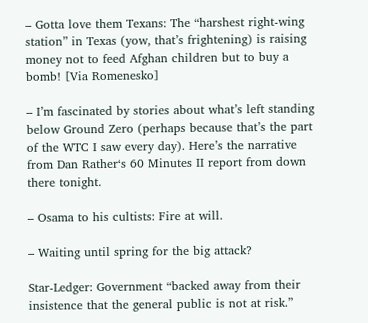– Gotta love them Texans: The “harshest right-wing station” in Texas (yow, that’s frightening) is raising money not to feed Afghan children but to buy a bomb! [Via Romenesko]

– I’m fascinated by stories about what’s left standing below Ground Zero (perhaps because that’s the part of the WTC I saw every day). Here’s the narrative from Dan Rather‘s 60 Minutes II report from down there tonight.

– Osama to his cultists: Fire at will.

– Waiting until spring for the big attack?

Star-Ledger: Government “backed away from their insistence that the general public is not at risk.”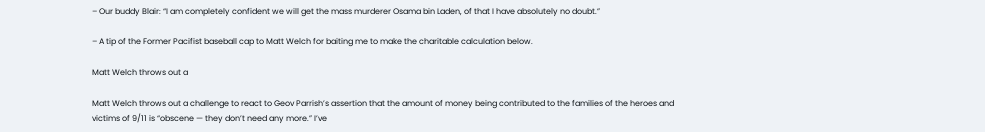– Our buddy Blair: “I am completely confident we will get the mass murderer Osama bin Laden, of that I have absolutely no doubt.”

– A tip of the Former Pacifist baseball cap to Matt Welch for baiting me to make the charitable calculation below.

Matt Welch throws out a

Matt Welch throws out a challenge to react to Geov Parrish’s assertion that the amount of money being contributed to the families of the heroes and victims of 9/11 is “obscene — they don’t need any more.” I’ve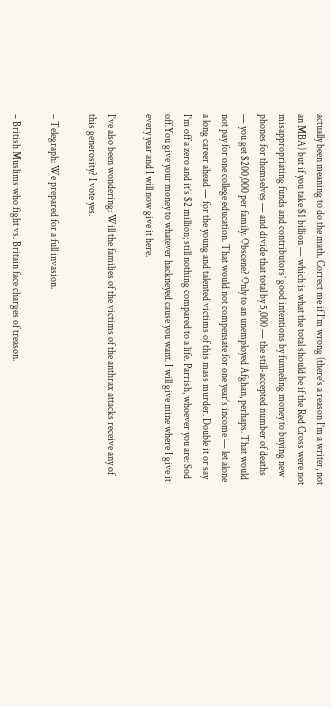actually been meaning to do the math. Correct me if I’m wrong (there’s a reason I’m a writer, not an MBA) but if you take $1 billion — which is what the total should be if the Red Cross were not misappropriating funds and contributors’ good intentions by funneling money to buying new phones for themselves — and divide that total by 5,000 — the still-accepted number of deaths — you get $200,000 per family. Obscene? Only to an unemployed Afghan, perhaps. That would not pay for one college education. That would not compensate for one year’s income — let alone a long career ahead — for the young and talented victims of this mass murder. Double it or say I’m off a zero and it’s $2 million; still nothing compared to a life. Parrish, whoever you are: Sod off.You give your money to whatever hackneyed cause you want. I will give mine where I give it every year and I will now give it here.

I’ve also been wondering: Will the families of the victims of the anthrax attacks receive any of this generosity? I vote yes.

– Telegraph: We prepared for a full invasion.

– British Muslims who fight vs. Britain face charges of treason.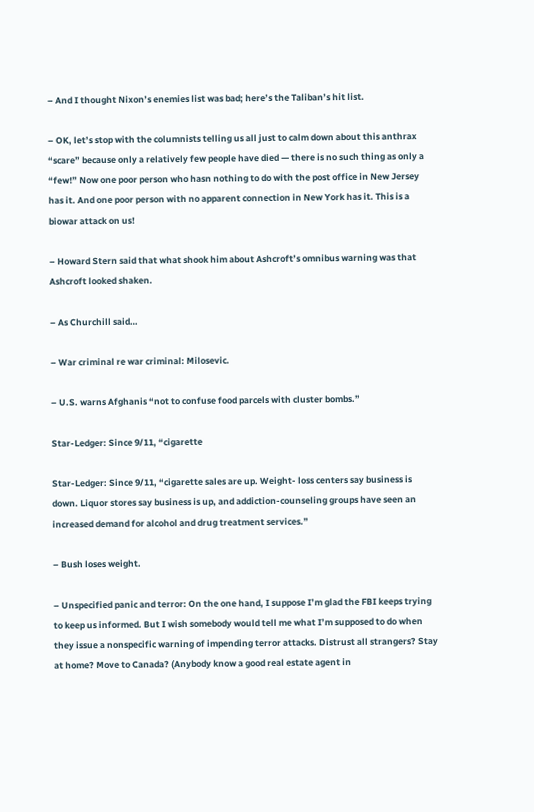– And I thought Nixon’s enemies list was bad; here’s the Taliban’s hit list.

– OK, let’s stop with the columnists telling us all just to calm down about this anthrax “scare” because only a relatively few people have died — there is no such thing as only a “few!” Now one poor person who hasn nothing to do with the post office in New Jersey has it. And one poor person with no apparent connection in New York has it. This is a biowar attack on us!

– Howard Stern said that what shook him about Ashcroft’s omnibus warning was that Ashcroft looked shaken.

– As Churchill said…

– War criminal re war criminal: Milosevic.

– U.S. warns Afghanis “not to confuse food parcels with cluster bombs.”

Star-Ledger: Since 9/11, “cigarette

Star-Ledger: Since 9/11, “cigarette sales are up. Weight- loss centers say business is down. Liquor stores say business is up, and addiction-counseling groups have seen an increased demand for alcohol and drug treatment services.”

– Bush loses weight.

– Unspecified panic and terror: On the one hand, I suppose I’m glad the FBI keeps trying to keep us informed. But I wish somebody would tell me what I’m supposed to do when they issue a nonspecific warning of impending terror attacks. Distrust all strangers? Stay at home? Move to Canada? (Anybody know a good real estate agent in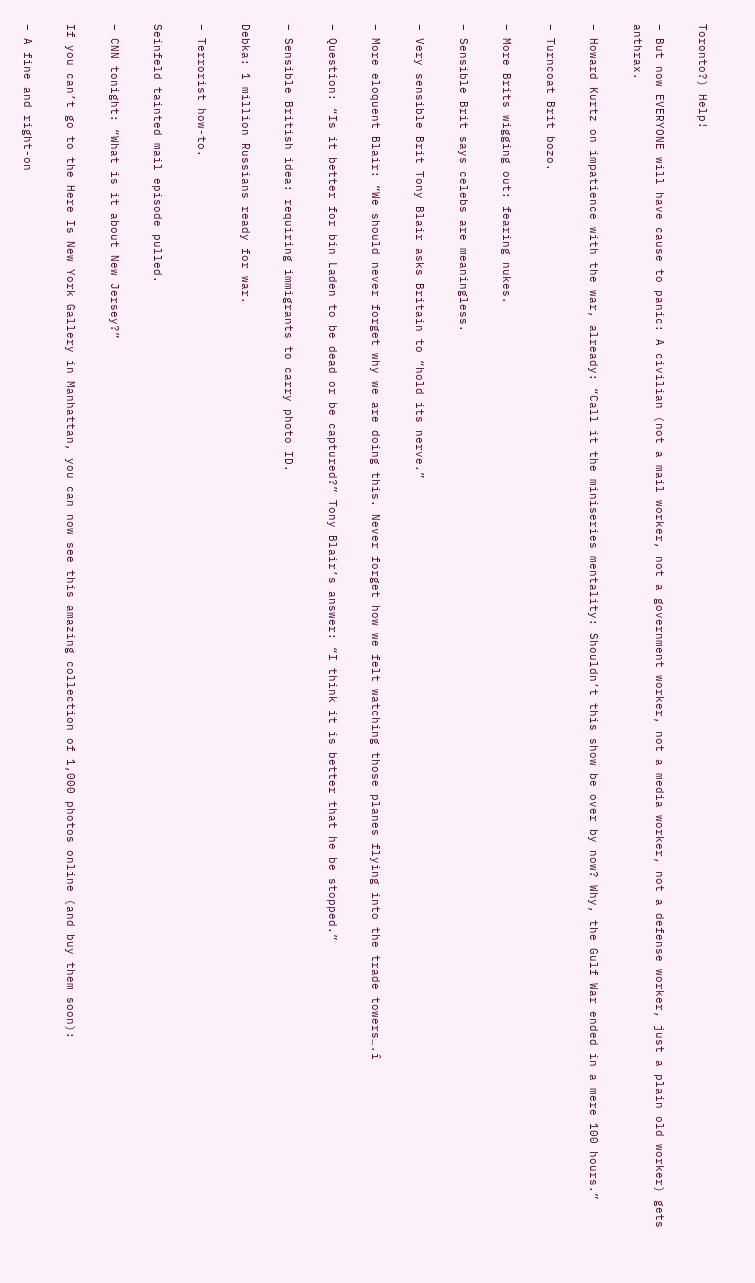Toronto?) Help!

– But now EVERYONE will have cause to panic: A civilian (not a mail worker, not a government worker, not a media worker, not a defense worker, just a plain old worker) gets anthrax.

– Howard Kurtz on impatience with the war, already: “Call it the miniseries mentality: Shouldn’t this show be over by now? Why, the Gulf War ended in a mere 100 hours.”

– Turncoat Brit bozo.

– More Brits wigging out: fearing nukes.

– Sensible Brit says celebs are meaningless.

– Very sensible Brit Tony Blair asks Britain to “hold its nerve.”

– More eloquent Blair: “We should never forget why we are doing this. Never forget how we felt watching those planes flying into the trade towers….î

– Question: “Is it better for bin Laden to be dead or be captured?” Tony Blair’s answer: “I think it is better that he be stopped.”

– Sensible British idea: requiring immigrants to carry photo ID.

Debka: 1 million Russians ready for war.

– Terrorist how-to.

Seinfeld tainted mail episode pulled.

– CNN tonight: “What is it about New Jersey?”

If you can’t go to the Here Is New York Gallery in Manhattan, you can now see this amazing collection of 1,000 photos online (and buy them soon):

– A fine and right-on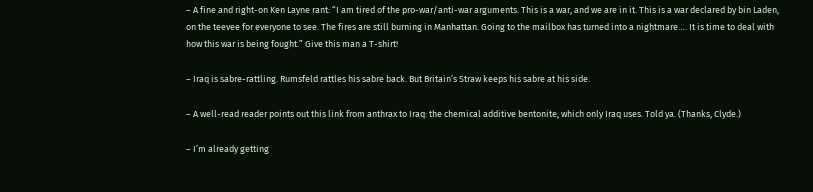– A fine and right-on Ken Layne rant: “I am tired of the pro-war/anti-war arguments. This is a war, and we are in it. This is a war declared by bin Laden, on the teevee for everyone to see. The fires are still burning in Manhattan. Going to the mailbox has turned into a nightmare…. It is time to deal with how this war is being fought.” Give this man a T-shirt!

– Iraq is sabre-rattling. Rumsfeld rattles his sabre back. But Britain’s Straw keeps his sabre at his side.

– A well-read reader points out this link from anthrax to Iraq: the chemical additive bentonite, which only Iraq uses. Told ya. (Thanks, Clyde.)

– I’m already getting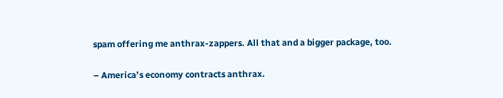spam offering me anthrax-zappers. All that and a bigger package, too.

– America’s economy contracts anthrax.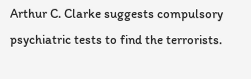Arthur C. Clarke suggests compulsory psychiatric tests to find the terrorists.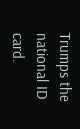Trumps the national ID card.